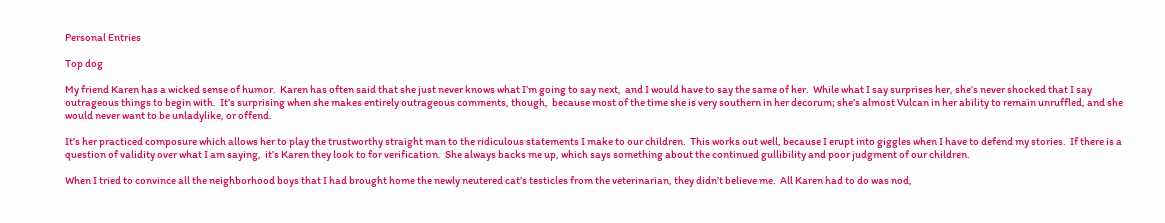Personal Entries

Top dog

My friend Karen has a wicked sense of humor.  Karen has often said that she just never knows what I’m going to say next,  and I would have to say the same of her.  While what I say surprises her, she’s never shocked that I say outrageous things to begin with.  It’s surprising when she makes entirely outrageous comments, though,  because most of the time she is very southern in her decorum; she’s almost Vulcan in her ability to remain unruffled, and she would never want to be unladylike, or offend.

It’s her practiced composure which allows her to play the trustworthy straight man to the ridiculous statements I make to our children.  This works out well, because I erupt into giggles when I have to defend my stories.  If there is a question of validity over what I am saying,  it’s Karen they look to for verification.  She always backs me up, which says something about the continued gullibility and poor judgment of our children.

When I tried to convince all the neighborhood boys that I had brought home the newly neutered cat’s testicles from the veterinarian, they didn’t believe me.  All Karen had to do was nod,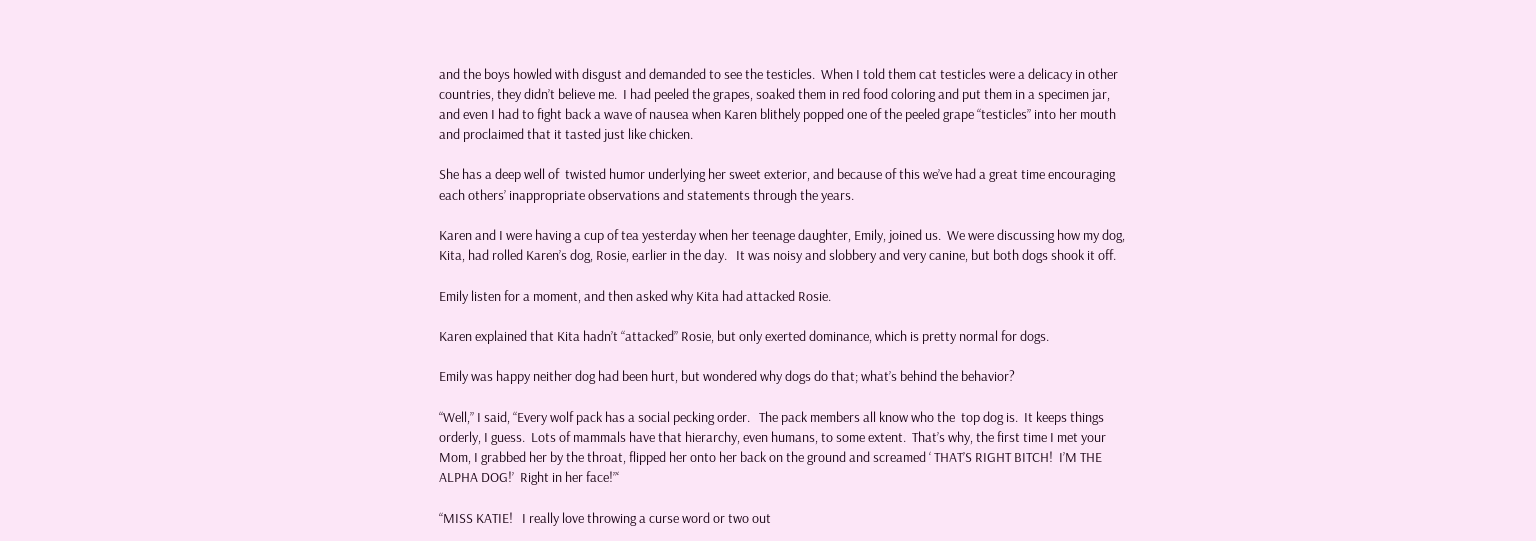and the boys howled with disgust and demanded to see the testicles.  When I told them cat testicles were a delicacy in other countries, they didn’t believe me.  I had peeled the grapes, soaked them in red food coloring and put them in a specimen jar, and even I had to fight back a wave of nausea when Karen blithely popped one of the peeled grape “testicles” into her mouth and proclaimed that it tasted just like chicken.

She has a deep well of  twisted humor underlying her sweet exterior, and because of this we’ve had a great time encouraging each others’ inappropriate observations and statements through the years.

Karen and I were having a cup of tea yesterday when her teenage daughter, Emily, joined us.  We were discussing how my dog, Kita, had rolled Karen’s dog, Rosie, earlier in the day.   It was noisy and slobbery and very canine, but both dogs shook it off.

Emily listen for a moment, and then asked why Kita had attacked Rosie.

Karen explained that Kita hadn’t “attacked” Rosie, but only exerted dominance, which is pretty normal for dogs.

Emily was happy neither dog had been hurt, but wondered why dogs do that; what’s behind the behavior?

“Well,” I said, “Every wolf pack has a social pecking order.   The pack members all know who the  top dog is.  It keeps things orderly, I guess.  Lots of mammals have that hierarchy, even humans, to some extent.  That’s why, the first time I met your Mom, I grabbed her by the throat, flipped her onto her back on the ground and screamed ‘ THAT’S RIGHT BITCH!  I’M THE ALPHA DOG!’  Right in her face!”‘

“MISS KATIE!   I really love throwing a curse word or two out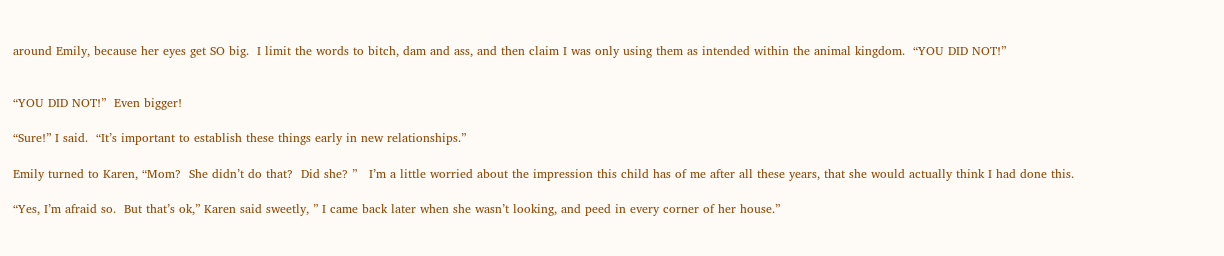around Emily, because her eyes get SO big.  I limit the words to bitch, dam and ass, and then claim I was only using them as intended within the animal kingdom.  “YOU DID NOT!”


“YOU DID NOT!”  Even bigger!

“Sure!” I said.  “It’s important to establish these things early in new relationships.”

Emily turned to Karen, “Mom?  She didn’t do that?  Did she? ”   I’m a little worried about the impression this child has of me after all these years, that she would actually think I had done this.

“Yes, I’m afraid so.  But that’s ok,” Karen said sweetly, ” I came back later when she wasn’t looking, and peed in every corner of her house.”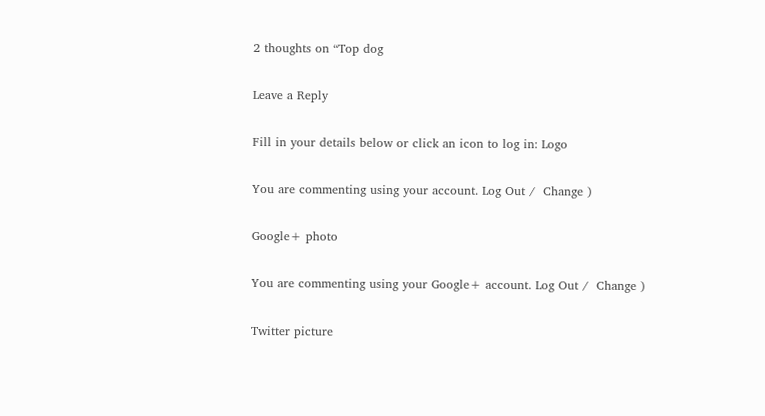2 thoughts on “Top dog

Leave a Reply

Fill in your details below or click an icon to log in: Logo

You are commenting using your account. Log Out /  Change )

Google+ photo

You are commenting using your Google+ account. Log Out /  Change )

Twitter picture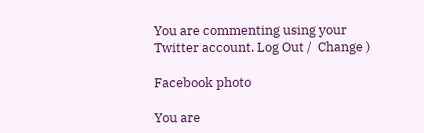You are commenting using your Twitter account. Log Out /  Change )

Facebook photo

You are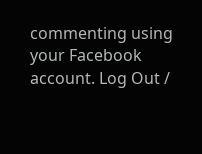commenting using your Facebook account. Log Out /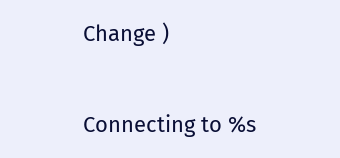Change )


Connecting to %s